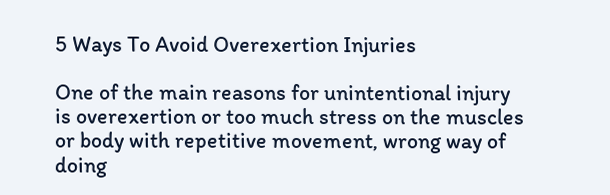5 Ways To Avoid Overexertion Injuries

One of the main reasons for unintentional injury is overexertion or too much stress on the muscles or body with repetitive movement, wrong way of doing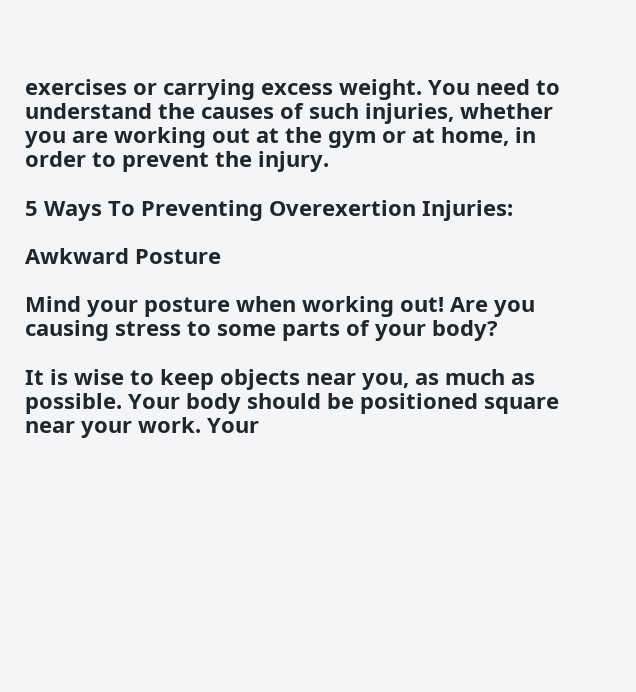exercises or carrying excess weight. You need to understand the causes of such injuries, whether you are working out at the gym or at home, in order to prevent the injury.

5 Ways To Preventing Overexertion Injuries:

Awkward Posture

Mind your posture when working out! Are you causing stress to some parts of your body?

It is wise to keep objects near you, as much as possible. Your body should be positioned square near your work. Your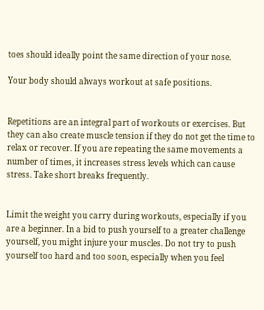toes should ideally point the same direction of your nose.

Your body should always workout at safe positions.


Repetitions are an integral part of workouts or exercises. But they can also create muscle tension if they do not get the time to relax or recover. If you are repeating the same movements a number of times, it increases stress levels which can cause stress. Take short breaks frequently.


Limit the weight you carry during workouts, especially if you are a beginner. In a bid to push yourself to a greater challenge yourself, you might injure your muscles. Do not try to push yourself too hard and too soon, especially when you feel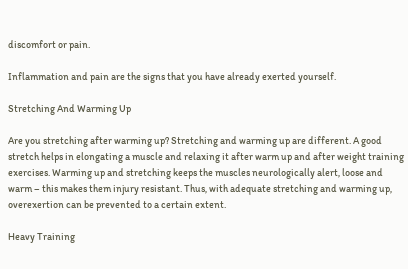discomfort or pain.

Inflammation and pain are the signs that you have already exerted yourself.

Stretching And Warming Up

Are you stretching after warming up? Stretching and warming up are different. A good stretch helps in elongating a muscle and relaxing it after warm up and after weight training exercises. Warming up and stretching keeps the muscles neurologically alert, loose and warm – this makes them injury resistant. Thus, with adequate stretching and warming up, overexertion can be prevented to a certain extent.

Heavy Training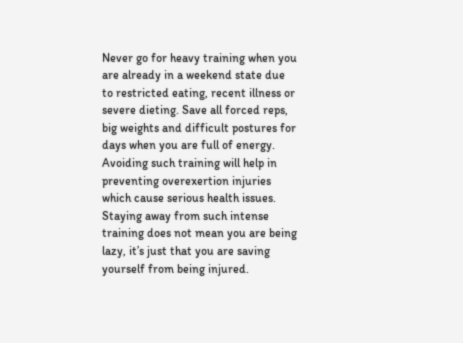Never go for heavy training when you are already in a weekend state due to restricted eating, recent illness or severe dieting. Save all forced reps, big weights and difficult postures for days when you are full of energy. Avoiding such training will help in preventing overexertion injuries which cause serious health issues. Staying away from such intense training does not mean you are being lazy, it’s just that you are saving yourself from being injured.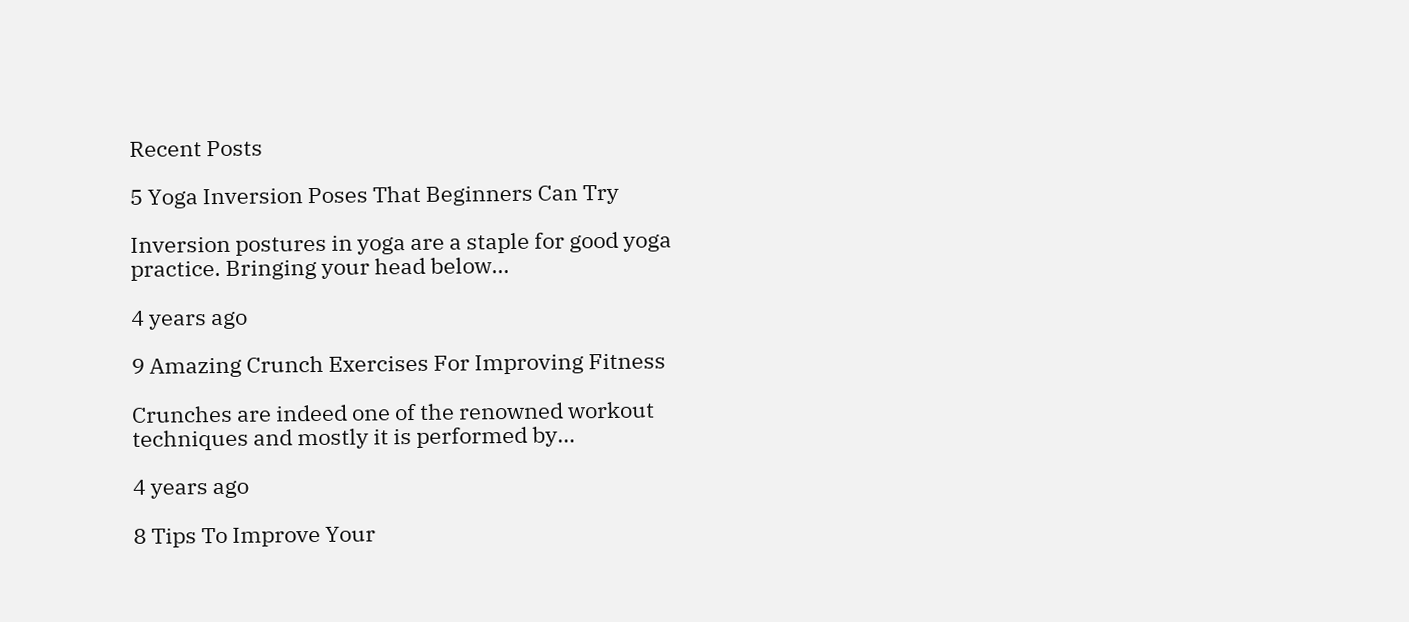Recent Posts

5 Yoga Inversion Poses That Beginners Can Try

Inversion postures in yoga are a staple for good yoga practice. Bringing your head below…

4 years ago

9 Amazing Crunch Exercises For Improving Fitness

Crunches are indeed one of the renowned workout techniques and mostly it is performed by…

4 years ago

8 Tips To Improve Your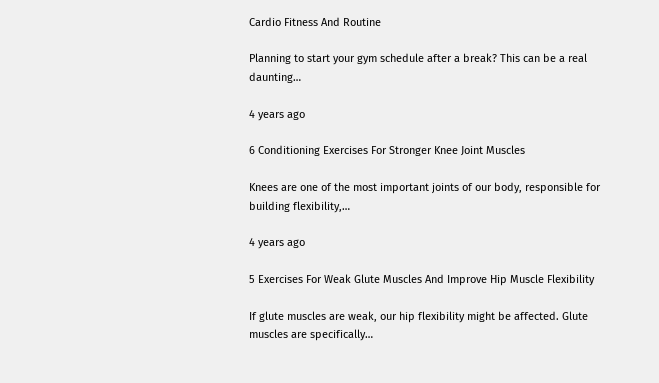Cardio Fitness And Routine

Planning to start your gym schedule after a break? This can be a real daunting…

4 years ago

6 Conditioning Exercises For Stronger Knee Joint Muscles

Knees are one of the most important joints of our body, responsible for building flexibility,…

4 years ago

5 Exercises For Weak Glute Muscles And Improve Hip Muscle Flexibility

If glute muscles are weak, our hip flexibility might be affected. Glute muscles are specifically…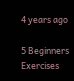4 years ago

5 Beginners Exercises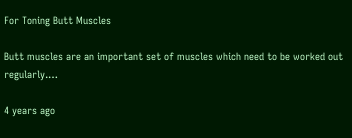For Toning Butt Muscles

Butt muscles are an important set of muscles which need to be worked out regularly.…

4 years ago